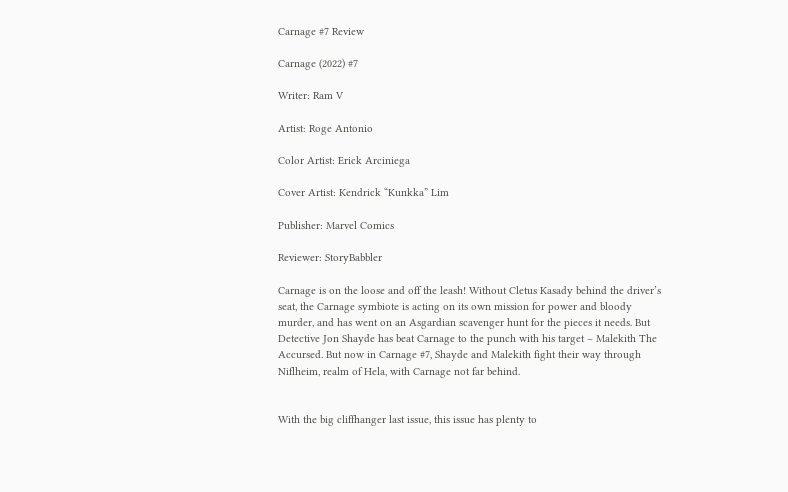Carnage #7 Review

Carnage (2022) #7

Writer: Ram V

Artist: Roge Antonio

Color Artist: Erick Arciniega

Cover Artist: Kendrick “Kunkka” Lim

Publisher: Marvel Comics

Reviewer: StoryBabbler

Carnage is on the loose and off the leash! Without Cletus Kasady behind the driver’s seat, the Carnage symbiote is acting on its own mission for power and bloody murder, and has went on an Asgardian scavenger hunt for the pieces it needs. But Detective Jon Shayde has beat Carnage to the punch with his target – Malekith The Accursed. But now in Carnage #7, Shayde and Malekith fight their way through Niflheim, realm of Hela, with Carnage not far behind.


With the big cliffhanger last issue, this issue has plenty to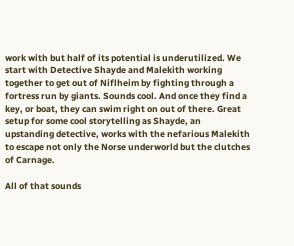work with but half of its potential is underutilized. We start with Detective Shayde and Malekith working together to get out of Niflheim by fighting through a fortress run by giants. Sounds cool. And once they find a key, or boat, they can swim right on out of there. Great setup for some cool storytelling as Shayde, an upstanding detective, works with the nefarious Malekith to escape not only the Norse underworld but the clutches of Carnage.

All of that sounds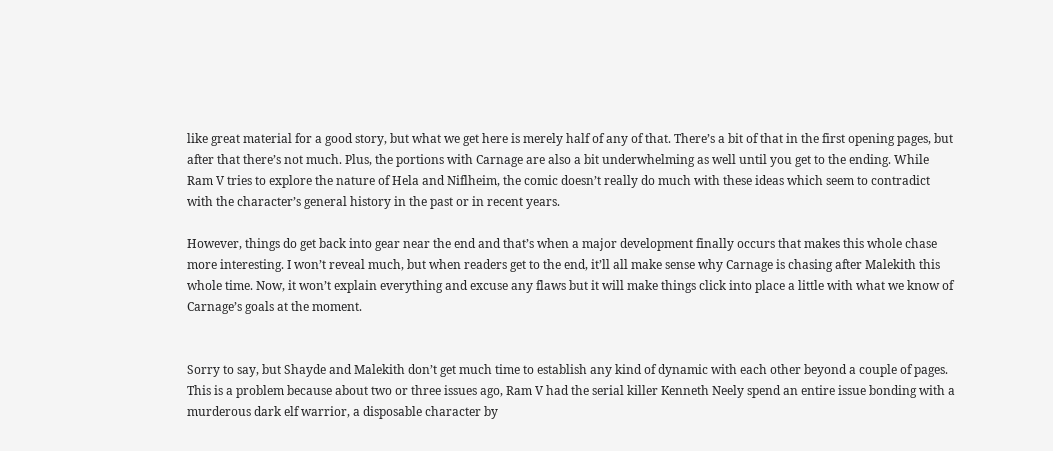like great material for a good story, but what we get here is merely half of any of that. There’s a bit of that in the first opening pages, but after that there’s not much. Plus, the portions with Carnage are also a bit underwhelming as well until you get to the ending. While Ram V tries to explore the nature of Hela and Niflheim, the comic doesn’t really do much with these ideas which seem to contradict with the character’s general history in the past or in recent years.

However, things do get back into gear near the end and that’s when a major development finally occurs that makes this whole chase more interesting. I won’t reveal much, but when readers get to the end, it’ll all make sense why Carnage is chasing after Malekith this whole time. Now, it won’t explain everything and excuse any flaws but it will make things click into place a little with what we know of Carnage’s goals at the moment.


Sorry to say, but Shayde and Malekith don’t get much time to establish any kind of dynamic with each other beyond a couple of pages. This is a problem because about two or three issues ago, Ram V had the serial killer Kenneth Neely spend an entire issue bonding with a murderous dark elf warrior, a disposable character by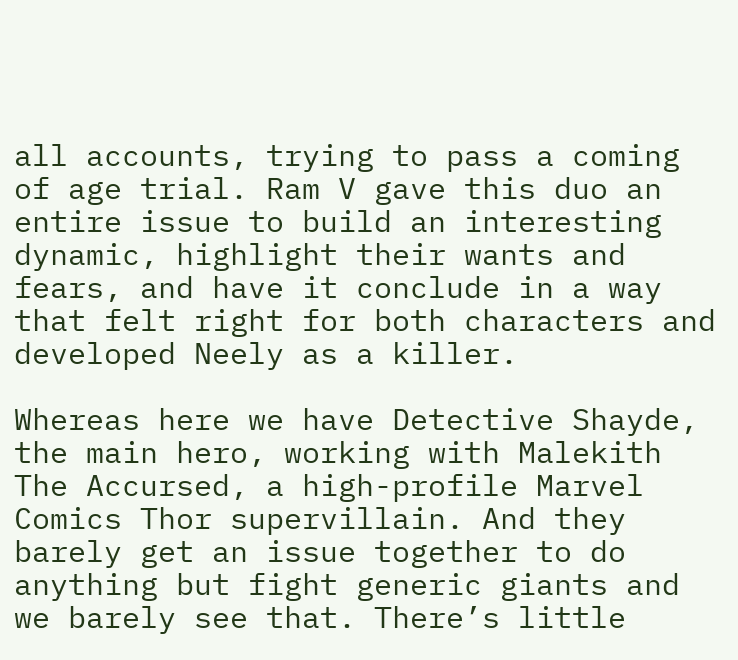all accounts, trying to pass a coming of age trial. Ram V gave this duo an entire issue to build an interesting dynamic, highlight their wants and fears, and have it conclude in a way that felt right for both characters and developed Neely as a killer.

Whereas here we have Detective Shayde, the main hero, working with Malekith The Accursed, a high-profile Marvel Comics Thor supervillain. And they barely get an issue together to do anything but fight generic giants and we barely see that. There’s little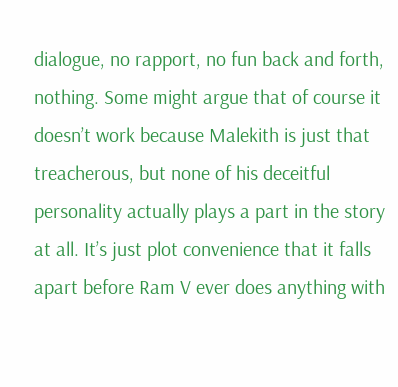dialogue, no rapport, no fun back and forth, nothing. Some might argue that of course it doesn’t work because Malekith is just that treacherous, but none of his deceitful personality actually plays a part in the story at all. It’s just plot convenience that it falls apart before Ram V ever does anything with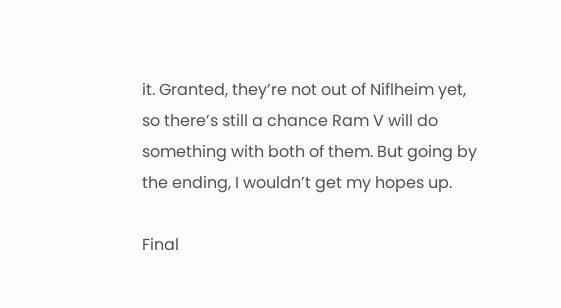it. Granted, they’re not out of Niflheim yet, so there’s still a chance Ram V will do something with both of them. But going by the ending, I wouldn’t get my hopes up.

Final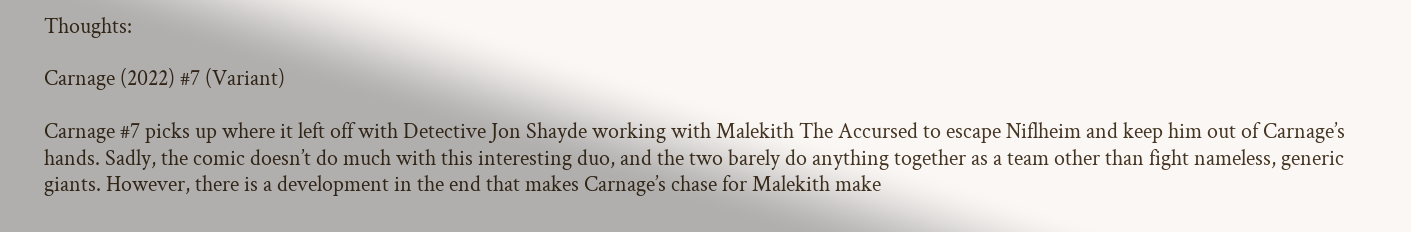Thoughts:

Carnage (2022) #7 (Variant)

Carnage #7 picks up where it left off with Detective Jon Shayde working with Malekith The Accursed to escape Niflheim and keep him out of Carnage’s hands. Sadly, the comic doesn’t do much with this interesting duo, and the two barely do anything together as a team other than fight nameless, generic giants. However, there is a development in the end that makes Carnage’s chase for Malekith make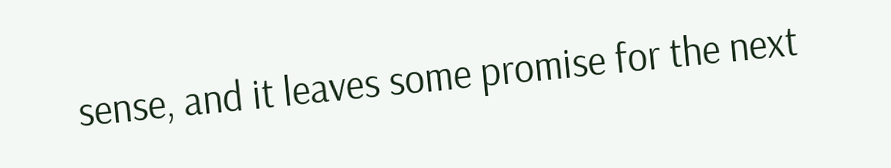sense, and it leaves some promise for the next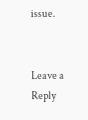issue.


Leave a Reply